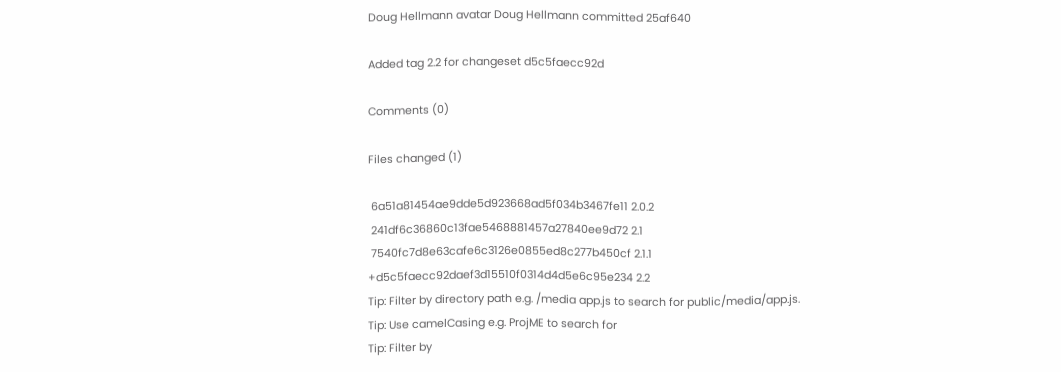Doug Hellmann avatar Doug Hellmann committed 25af640

Added tag 2.2 for changeset d5c5faecc92d

Comments (0)

Files changed (1)

 6a51a81454ae9dde5d923668ad5f034b3467fe11 2.0.2
 241df6c36860c13fae5468881457a27840ee9d72 2.1
 7540fc7d8e63cafe6c3126e0855ed8c277b450cf 2.1.1
+d5c5faecc92daef3d15510f0314d4d5e6c95e234 2.2
Tip: Filter by directory path e.g. /media app.js to search for public/media/app.js.
Tip: Use camelCasing e.g. ProjME to search for
Tip: Filter by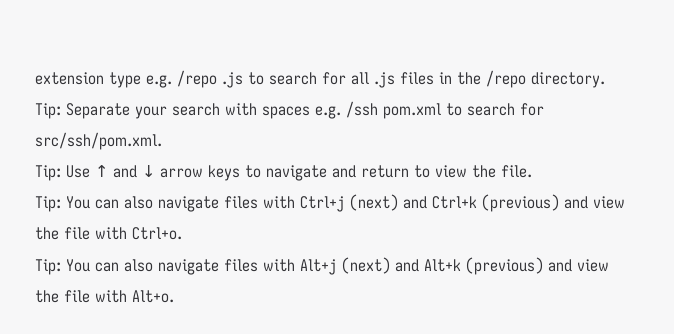extension type e.g. /repo .js to search for all .js files in the /repo directory.
Tip: Separate your search with spaces e.g. /ssh pom.xml to search for src/ssh/pom.xml.
Tip: Use ↑ and ↓ arrow keys to navigate and return to view the file.
Tip: You can also navigate files with Ctrl+j (next) and Ctrl+k (previous) and view the file with Ctrl+o.
Tip: You can also navigate files with Alt+j (next) and Alt+k (previous) and view the file with Alt+o.